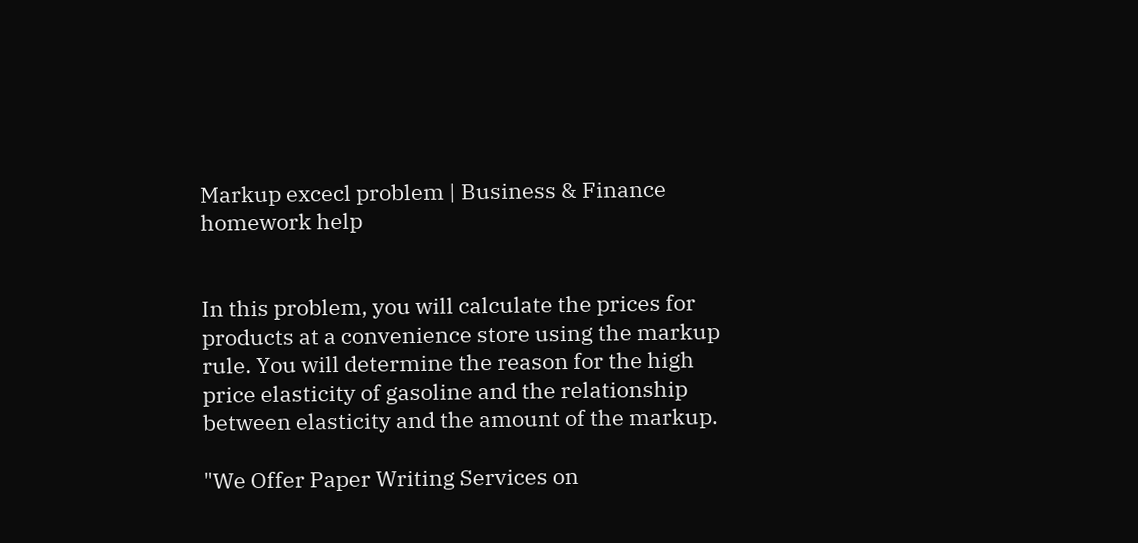Markup excecl problem | Business & Finance homework help


In this problem, you will calculate the prices for products at a convenience store using the markup rule. You will determine the reason for the high price elasticity of gasoline and the relationship between elasticity and the amount of the markup.

"We Offer Paper Writing Services on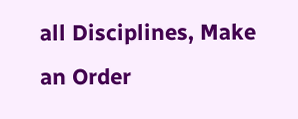all Disciplines, Make an Order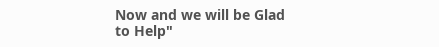Now and we will be Glad to Help"